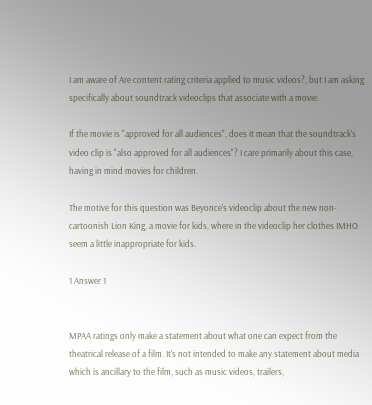I am aware of Are content rating criteria applied to music videos?, but I am asking specifically about soundtrack videoclips that associate with a movie.

If the movie is "approved for all audiences", does it mean that the soundtrack's video clip is "also approved for all audiences"? I care primarily about this case, having in mind movies for children.

The motive for this question was Beyonce's videoclip about the new non-cartoonish Lion King, a movie for kids, where in the videoclip her clothes IMHO seem a little inappropriate for kids.

1 Answer 1


MPAA ratings only make a statement about what one can expect from the theatrical release of a film. It's not intended to make any statement about media which is ancillary to the film, such as music videos, trailers,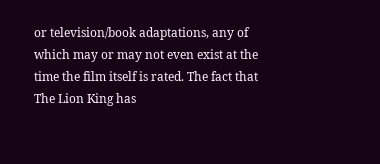or television/book adaptations, any of which may or may not even exist at the time the film itself is rated. The fact that The Lion King has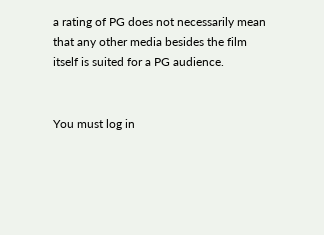a rating of PG does not necessarily mean that any other media besides the film itself is suited for a PG audience.


You must log in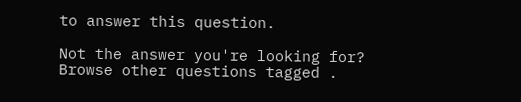to answer this question.

Not the answer you're looking for? Browse other questions tagged .